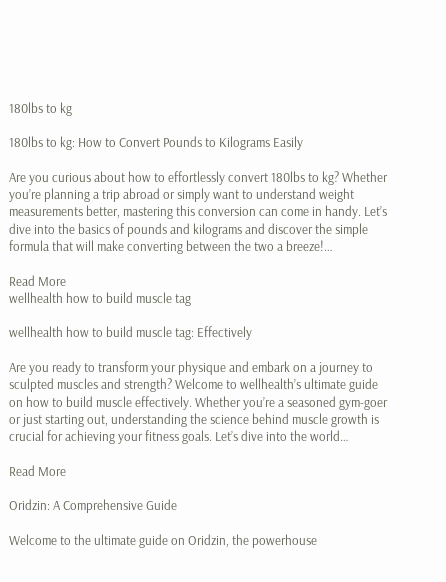180lbs to kg

180lbs to kg: How to Convert Pounds to Kilograms Easily

Are you curious about how to effortlessly convert 180lbs to kg? Whether you’re planning a trip abroad or simply want to understand weight measurements better, mastering this conversion can come in handy. Let’s dive into the basics of pounds and kilograms and discover the simple formula that will make converting between the two a breeze!…

Read More
wellhealth how to build muscle tag

wellhealth how to build muscle tag: Effectively

Are you ready to transform your physique and embark on a journey to sculpted muscles and strength? Welcome to wellhealth’s ultimate guide on how to build muscle effectively. Whether you’re a seasoned gym-goer or just starting out, understanding the science behind muscle growth is crucial for achieving your fitness goals. Let’s dive into the world…

Read More

Oridzin: A Comprehensive Guide

Welcome to the ultimate guide on Oridzin, the powerhouse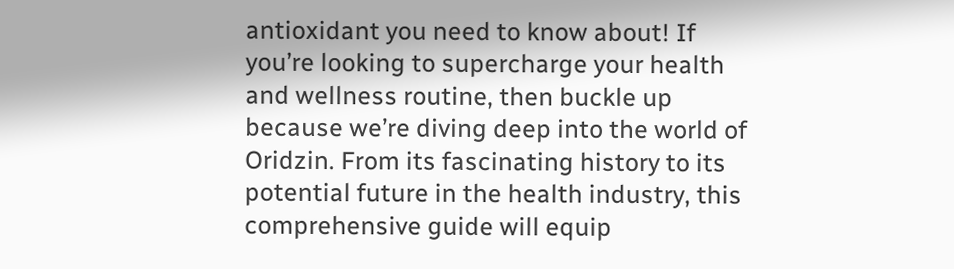antioxidant you need to know about! If you’re looking to supercharge your health and wellness routine, then buckle up because we’re diving deep into the world of Oridzin. From its fascinating history to its potential future in the health industry, this comprehensive guide will equip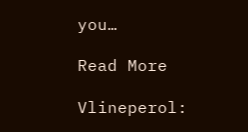you…

Read More

Vlineperol: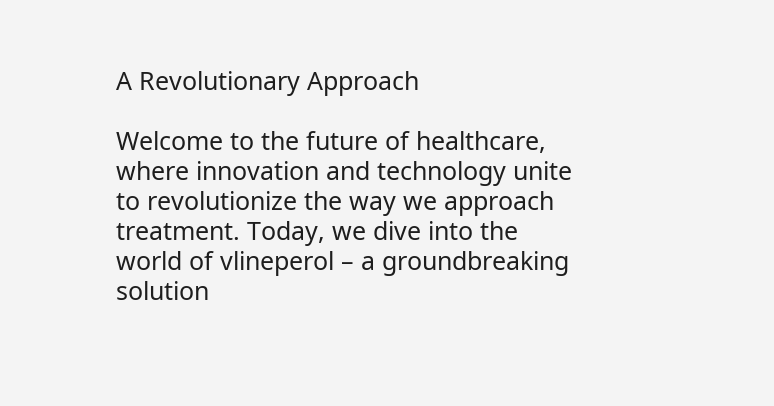A Revolutionary Approach

Welcome to the future of healthcare, where innovation and technology unite to revolutionize the way we approach treatment. Today, we dive into the world of vlineperol – a groundbreaking solution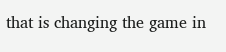that is changing the game in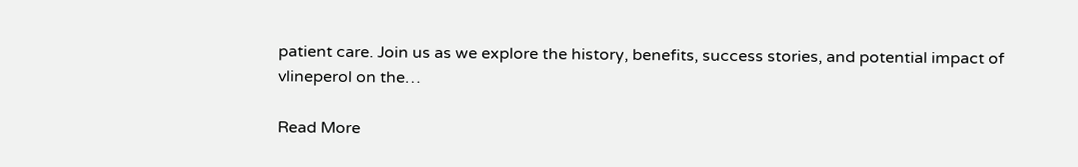patient care. Join us as we explore the history, benefits, success stories, and potential impact of vlineperol on the…

Read More